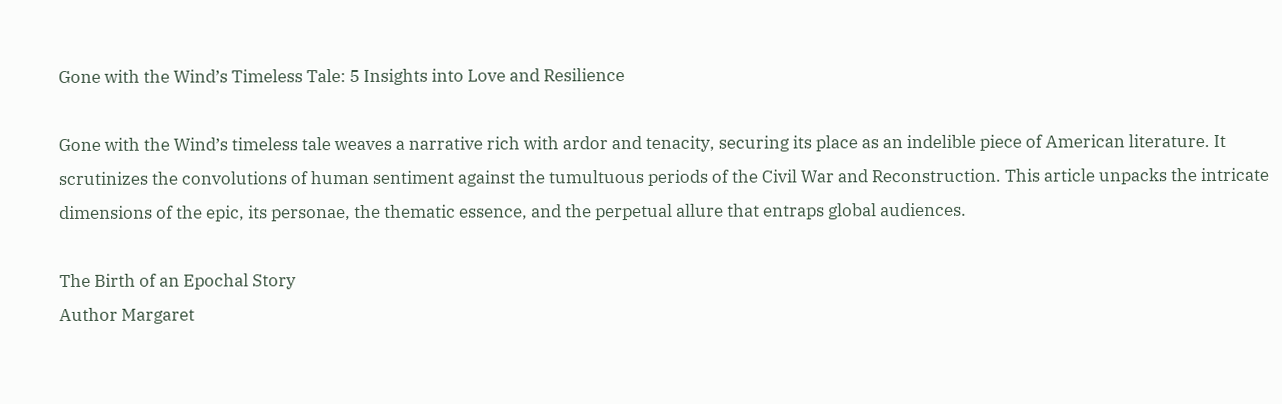Gone with the Wind’s Timeless Tale: 5 Insights into Love and Resilience

Gone with the Wind’s timeless tale weaves a narrative rich with ardor and tenacity, securing its place as an indelible piece of American literature. It scrutinizes the convolutions of human sentiment against the tumultuous periods of the Civil War and Reconstruction. This article unpacks the intricate dimensions of the epic, its personae, the thematic essence, and the perpetual allure that entraps global audiences.

The Birth of an Epochal Story
Author Margaret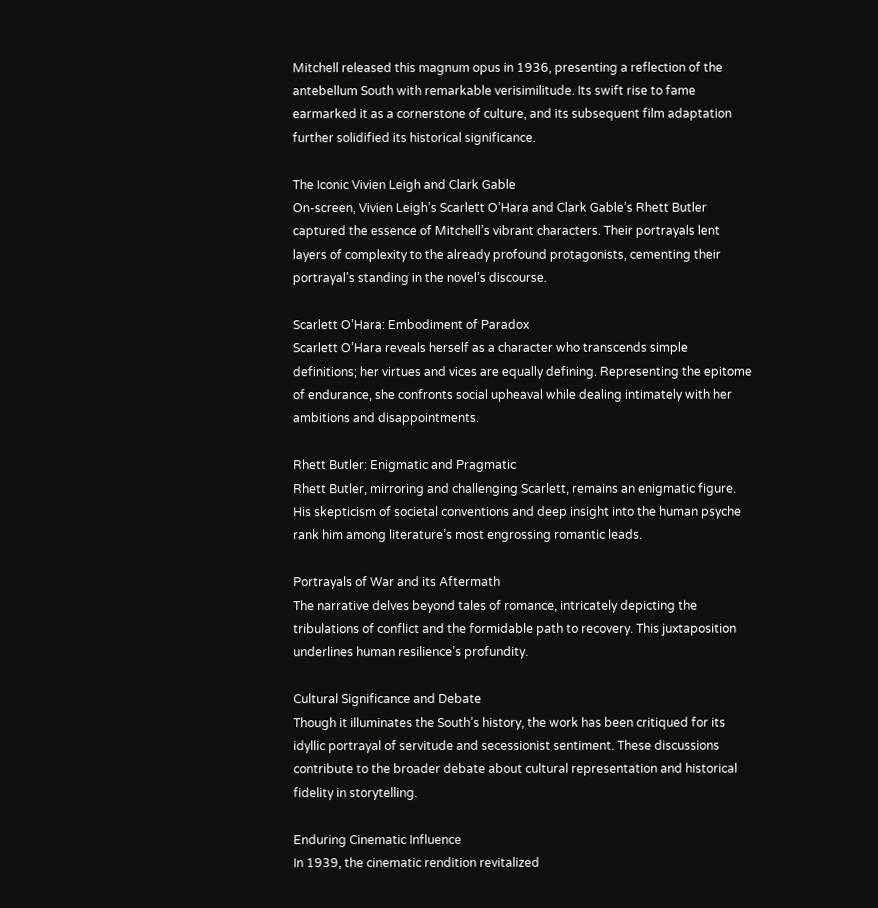Mitchell released this magnum opus in 1936, presenting a reflection of the antebellum South with remarkable verisimilitude. Its swift rise to fame earmarked it as a cornerstone of culture, and its subsequent film adaptation further solidified its historical significance.

The Iconic Vivien Leigh and Clark Gable
On-screen, Vivien Leigh’s Scarlett O’Hara and Clark Gable’s Rhett Butler captured the essence of Mitchell’s vibrant characters. Their portrayals lent layers of complexity to the already profound protagonists, cementing their portrayal’s standing in the novel’s discourse.

Scarlett O’Hara: Embodiment of Paradox
Scarlett O’Hara reveals herself as a character who transcends simple definitions; her virtues and vices are equally defining. Representing the epitome of endurance, she confronts social upheaval while dealing intimately with her ambitions and disappointments.

Rhett Butler: Enigmatic and Pragmatic
Rhett Butler, mirroring and challenging Scarlett, remains an enigmatic figure. His skepticism of societal conventions and deep insight into the human psyche rank him among literature’s most engrossing romantic leads.

Portrayals of War and its Aftermath
The narrative delves beyond tales of romance, intricately depicting the tribulations of conflict and the formidable path to recovery. This juxtaposition underlines human resilience’s profundity.

Cultural Significance and Debate
Though it illuminates the South’s history, the work has been critiqued for its idyllic portrayal of servitude and secessionist sentiment. These discussions contribute to the broader debate about cultural representation and historical fidelity in storytelling.

Enduring Cinematic Influence
In 1939, the cinematic rendition revitalized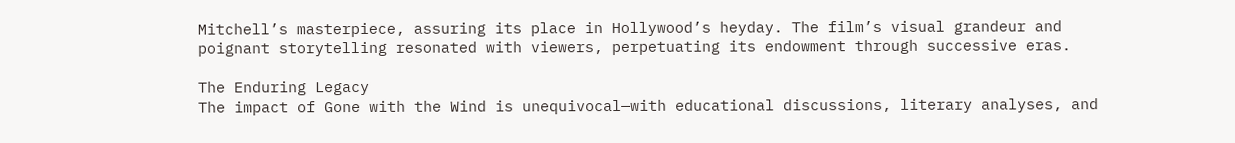Mitchell’s masterpiece, assuring its place in Hollywood’s heyday. The film’s visual grandeur and poignant storytelling resonated with viewers, perpetuating its endowment through successive eras.

The Enduring Legacy
The impact of Gone with the Wind is unequivocal—with educational discussions, literary analyses, and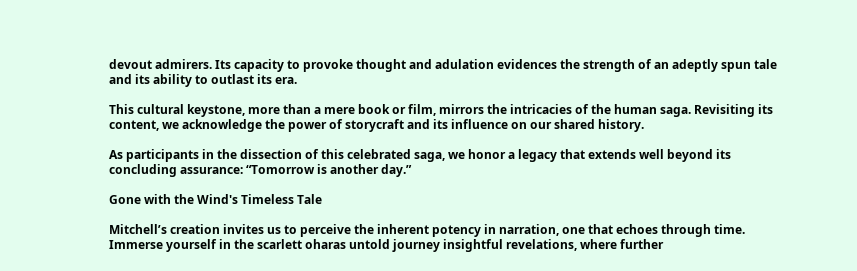devout admirers. Its capacity to provoke thought and adulation evidences the strength of an adeptly spun tale and its ability to outlast its era.

This cultural keystone, more than a mere book or film, mirrors the intricacies of the human saga. Revisiting its content, we acknowledge the power of storycraft and its influence on our shared history.

As participants in the dissection of this celebrated saga, we honor a legacy that extends well beyond its concluding assurance: “Tomorrow is another day.”

Gone with the Wind's Timeless Tale

Mitchell’s creation invites us to perceive the inherent potency in narration, one that echoes through time. Immerse yourself in the scarlett oharas untold journey insightful revelations, where further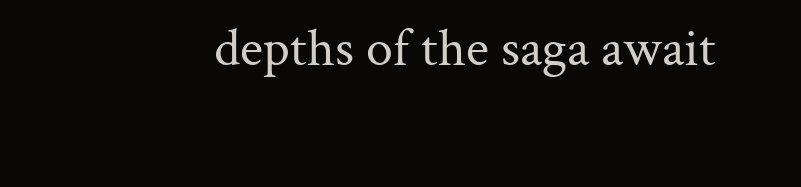depths of the saga await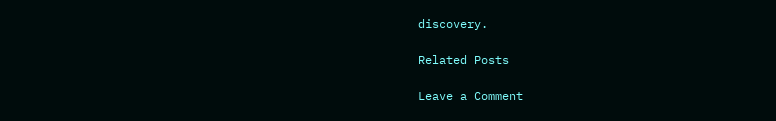discovery.

Related Posts

Leave a Comment